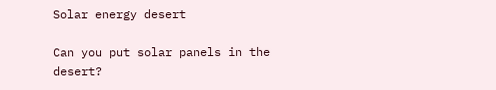Solar energy desert

Can you put solar panels in the desert?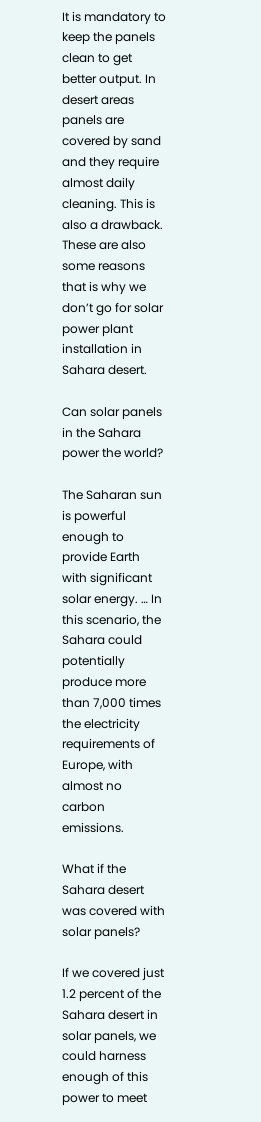It is mandatory to keep the panels clean to get better output. In desert areas panels are covered by sand and they require almost daily cleaning. This is also a drawback. These are also some reasons that is why we don’t go for solar power plant installation in Sahara desert.

Can solar panels in the Sahara power the world?

The Saharan sun is powerful enough to provide Earth with significant solar energy. … In this scenario, the Sahara could potentially produce more than 7,000 times the electricity requirements of Europe, with almost no carbon emissions.

What if the Sahara desert was covered with solar panels?

If we covered just 1.2 percent of the Sahara desert in solar panels, we could harness enough of this power to meet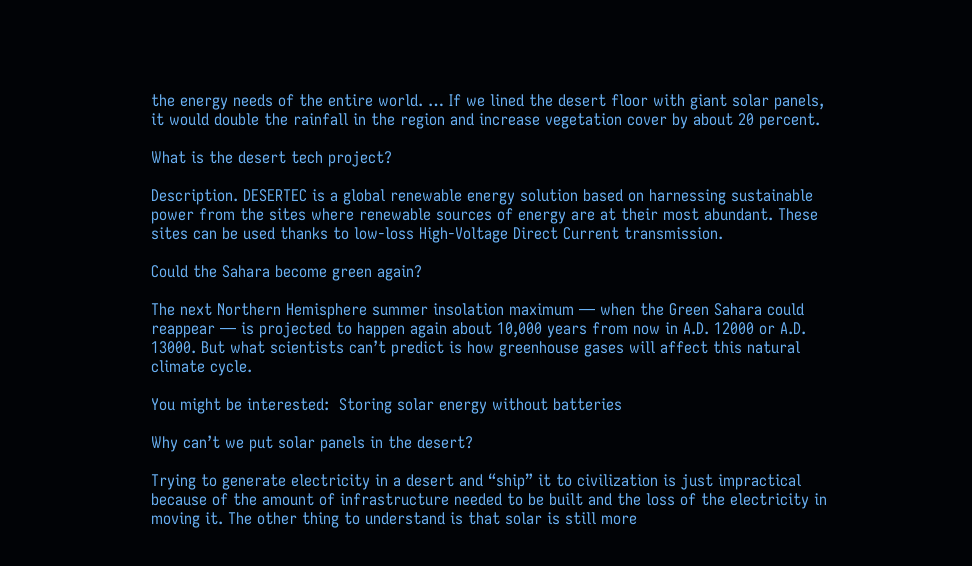the energy needs of the entire world. … If we lined the desert floor with giant solar panels, it would double the rainfall in the region and increase vegetation cover by about 20 percent.

What is the desert tech project?

Description. DESERTEC is a global renewable energy solution based on harnessing sustainable power from the sites where renewable sources of energy are at their most abundant. These sites can be used thanks to low-loss High-Voltage Direct Current transmission.

Could the Sahara become green again?

The next Northern Hemisphere summer insolation maximum — when the Green Sahara could reappear — is projected to happen again about 10,000 years from now in A.D. 12000 or A.D. 13000. But what scientists can’t predict is how greenhouse gases will affect this natural climate cycle.

You might be interested:  Storing solar energy without batteries

Why can’t we put solar panels in the desert?

Trying to generate electricity in a desert and “ship” it to civilization is just impractical because of the amount of infrastructure needed to be built and the loss of the electricity in moving it. The other thing to understand is that solar is still more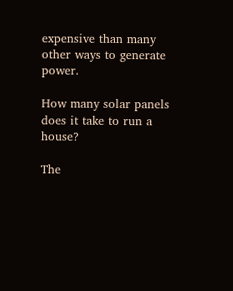expensive than many other ways to generate power.

How many solar panels does it take to run a house?

The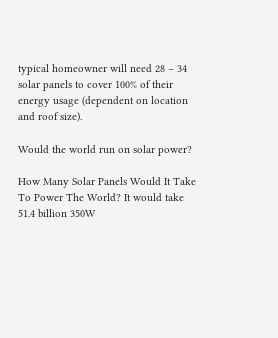typical homeowner will need 28 – 34 solar panels to cover 100% of their energy usage (dependent on location and roof size).

Would the world run on solar power?

How Many Solar Panels Would It Take To Power The World? It would take 51.4 billion 350W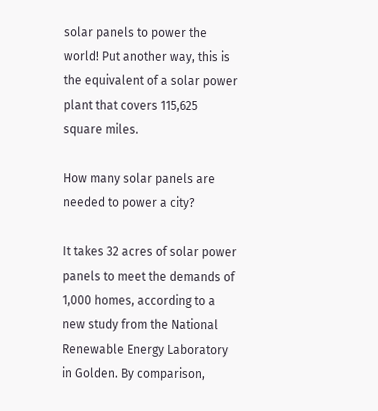solar panels to power the world! Put another way, this is the equivalent of a solar power plant that covers 115,625 square miles.

How many solar panels are needed to power a city?

It takes 32 acres of solar power panels to meet the demands of 1,000 homes, according to a new study from the National Renewable Energy Laboratory in Golden. By comparison,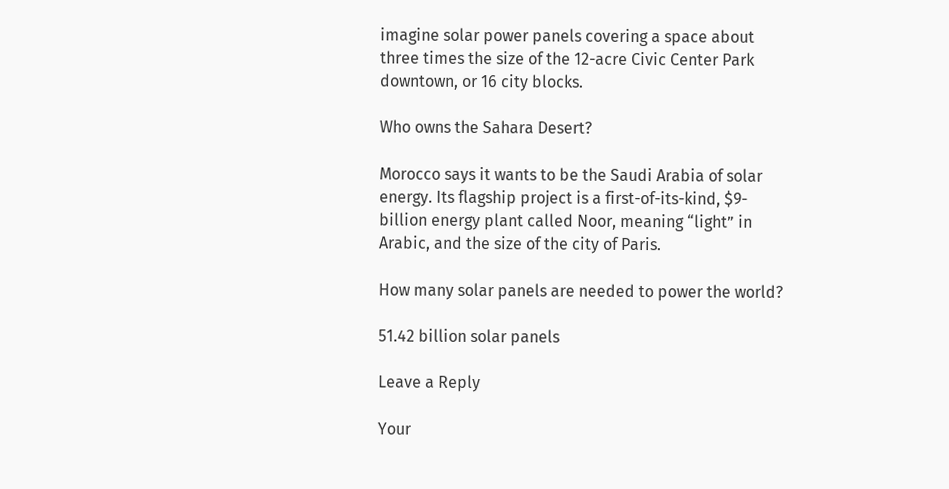imagine solar power panels covering a space about three times the size of the 12-acre Civic Center Park downtown, or 16 city blocks.

Who owns the Sahara Desert?

Morocco says it wants to be the Saudi Arabia of solar energy. Its flagship project is a first-of-its-kind, $9-billion energy plant called Noor, meaning “light” in Arabic, and the size of the city of Paris.

How many solar panels are needed to power the world?

51.42 billion solar panels

Leave a Reply

Your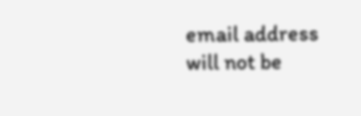email address will not be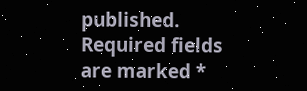published. Required fields are marked *